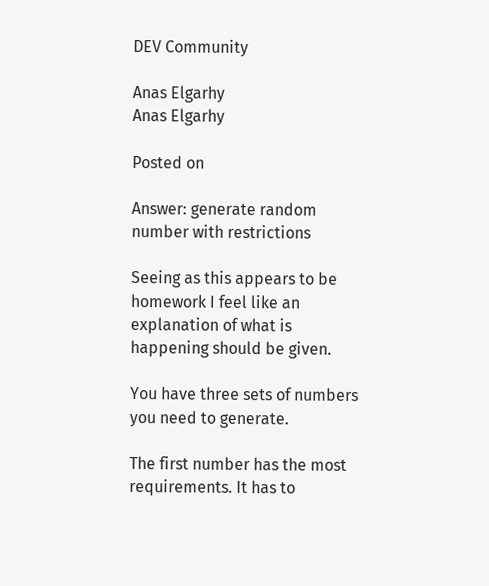DEV Community

Anas Elgarhy
Anas Elgarhy

Posted on

Answer: generate random number with restrictions

Seeing as this appears to be homework I feel like an explanation of what is happening should be given.

You have three sets of numbers you need to generate.

The first number has the most requirements. It has to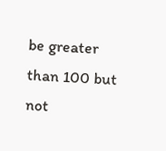be greater than 100 but not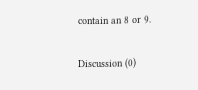contain an 8 or 9.

Discussion (0)